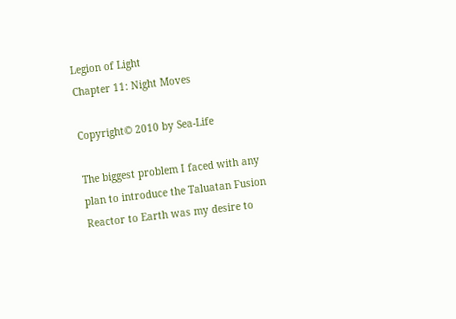Legion of Light
Chapter 11: Night Moves

Copyright© 2010 by Sea-Life

The biggest problem I faced with any plan to introduce the Taluatan Fusion Reactor to Earth was my desire to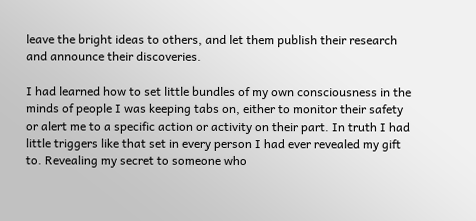leave the bright ideas to others, and let them publish their research and announce their discoveries.

I had learned how to set little bundles of my own consciousness in the minds of people I was keeping tabs on, either to monitor their safety or alert me to a specific action or activity on their part. In truth I had little triggers like that set in every person I had ever revealed my gift to. Revealing my secret to someone who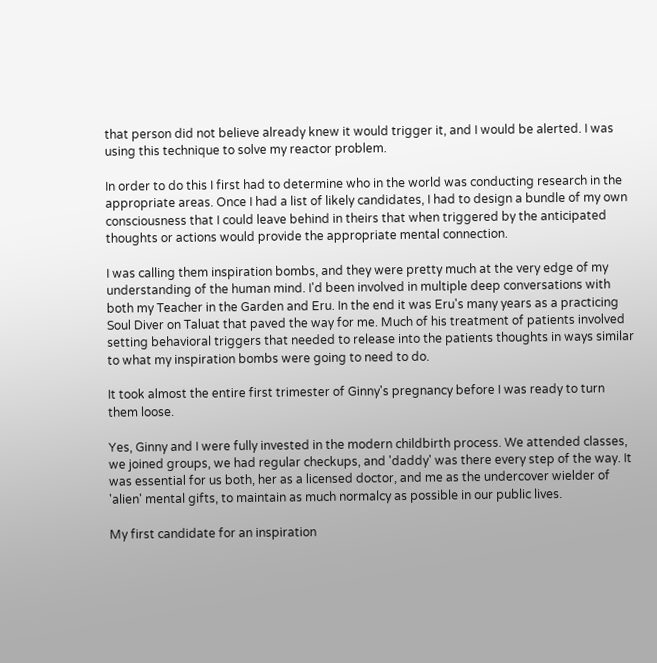that person did not believe already knew it would trigger it, and I would be alerted. I was using this technique to solve my reactor problem.

In order to do this I first had to determine who in the world was conducting research in the appropriate areas. Once I had a list of likely candidates, I had to design a bundle of my own consciousness that I could leave behind in theirs that when triggered by the anticipated thoughts or actions would provide the appropriate mental connection.

I was calling them inspiration bombs, and they were pretty much at the very edge of my understanding of the human mind. I'd been involved in multiple deep conversations with both my Teacher in the Garden and Eru. In the end it was Eru's many years as a practicing Soul Diver on Taluat that paved the way for me. Much of his treatment of patients involved setting behavioral triggers that needed to release into the patients thoughts in ways similar to what my inspiration bombs were going to need to do.

It took almost the entire first trimester of Ginny's pregnancy before I was ready to turn them loose.

Yes, Ginny and I were fully invested in the modern childbirth process. We attended classes, we joined groups, we had regular checkups, and 'daddy' was there every step of the way. It was essential for us both, her as a licensed doctor, and me as the undercover wielder of 'alien' mental gifts, to maintain as much normalcy as possible in our public lives.

My first candidate for an inspiration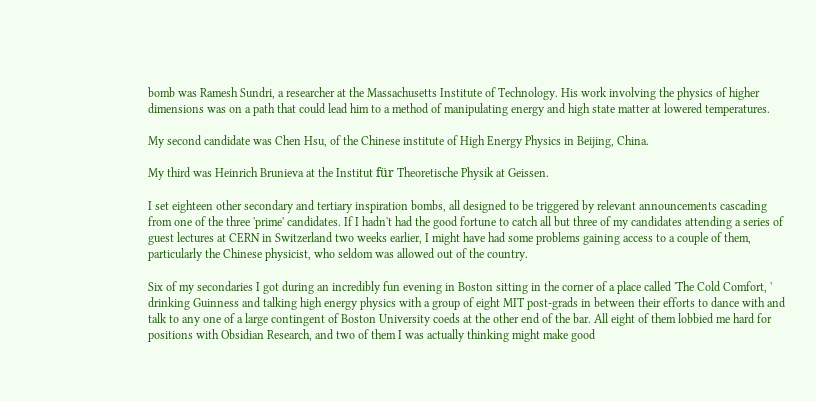bomb was Ramesh Sundri, a researcher at the Massachusetts Institute of Technology. His work involving the physics of higher dimensions was on a path that could lead him to a method of manipulating energy and high state matter at lowered temperatures.

My second candidate was Chen Hsu, of the Chinese institute of High Energy Physics in Beijing, China.

My third was Heinrich Brunieva at the Institut für Theoretische Physik at Geissen.

I set eighteen other secondary and tertiary inspiration bombs, all designed to be triggered by relevant announcements cascading from one of the three 'prime' candidates. If I hadn't had the good fortune to catch all but three of my candidates attending a series of guest lectures at CERN in Switzerland two weeks earlier, I might have had some problems gaining access to a couple of them, particularly the Chinese physicist, who seldom was allowed out of the country.

Six of my secondaries I got during an incredibly fun evening in Boston sitting in the corner of a place called 'The Cold Comfort, ' drinking Guinness and talking high energy physics with a group of eight MIT post-grads in between their efforts to dance with and talk to any one of a large contingent of Boston University coeds at the other end of the bar. All eight of them lobbied me hard for positions with Obsidian Research, and two of them I was actually thinking might make good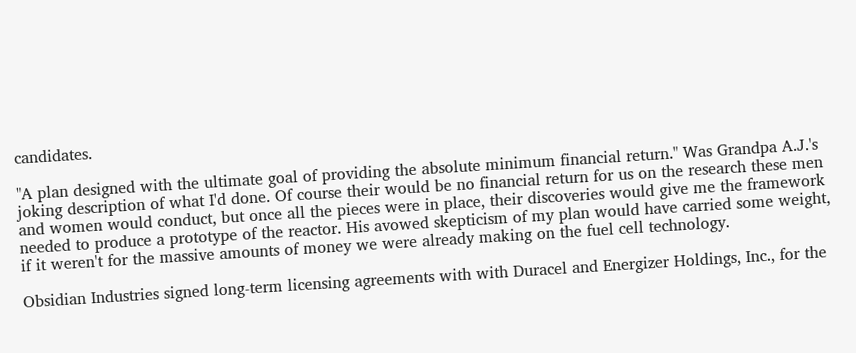candidates.

"A plan designed with the ultimate goal of providing the absolute minimum financial return." Was Grandpa A.J.'s joking description of what I'd done. Of course their would be no financial return for us on the research these men and women would conduct, but once all the pieces were in place, their discoveries would give me the framework needed to produce a prototype of the reactor. His avowed skepticism of my plan would have carried some weight, if it weren't for the massive amounts of money we were already making on the fuel cell technology.

Obsidian Industries signed long-term licensing agreements with with Duracel and Energizer Holdings, Inc., for the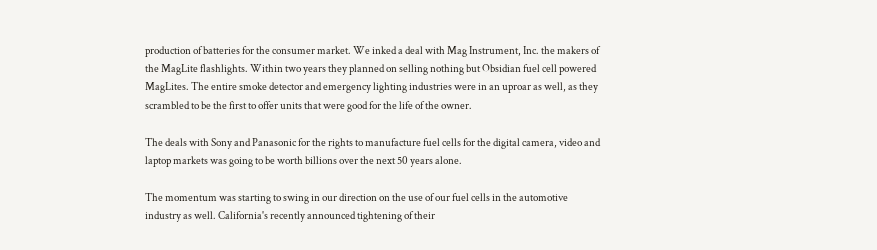production of batteries for the consumer market. We inked a deal with Mag Instrument, Inc. the makers of the MagLite flashlights. Within two years they planned on selling nothing but Obsidian fuel cell powered MagLites. The entire smoke detector and emergency lighting industries were in an uproar as well, as they scrambled to be the first to offer units that were good for the life of the owner.

The deals with Sony and Panasonic for the rights to manufacture fuel cells for the digital camera, video and laptop markets was going to be worth billions over the next 50 years alone.

The momentum was starting to swing in our direction on the use of our fuel cells in the automotive industry as well. California's recently announced tightening of their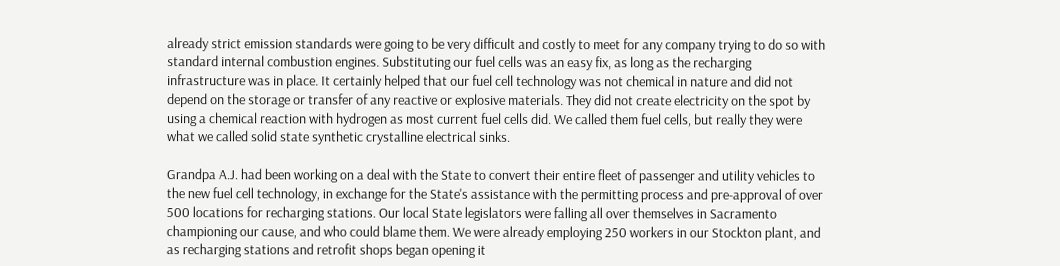already strict emission standards were going to be very difficult and costly to meet for any company trying to do so with standard internal combustion engines. Substituting our fuel cells was an easy fix, as long as the recharging infrastructure was in place. It certainly helped that our fuel cell technology was not chemical in nature and did not depend on the storage or transfer of any reactive or explosive materials. They did not create electricity on the spot by using a chemical reaction with hydrogen as most current fuel cells did. We called them fuel cells, but really they were what we called solid state synthetic crystalline electrical sinks.

Grandpa A.J. had been working on a deal with the State to convert their entire fleet of passenger and utility vehicles to the new fuel cell technology, in exchange for the State's assistance with the permitting process and pre-approval of over 500 locations for recharging stations. Our local State legislators were falling all over themselves in Sacramento championing our cause, and who could blame them. We were already employing 250 workers in our Stockton plant, and as recharging stations and retrofit shops began opening it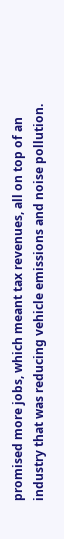promised more jobs, which meant tax revenues, all on top of an industry that was reducing vehicle emissions and noise pollution.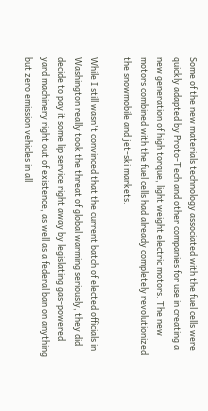Some of the new materials technology associated with the fuel cells were quickly adapted by Proto-Tech and other companies for use in creating a new generation of high torque, light weight electric motors. The new motors combined with the fuel cells had already completely revolutionized the snowmobile and jet-ski markets.

While I still wasn't convinced that the current batch of elected officials in Washington really took the threat of global warming seriously, they did decide to pay it some lip service right away by legislating gas-powered yard machinery right out of existence, as well as a federal ban on anything but zero emission vehicles in all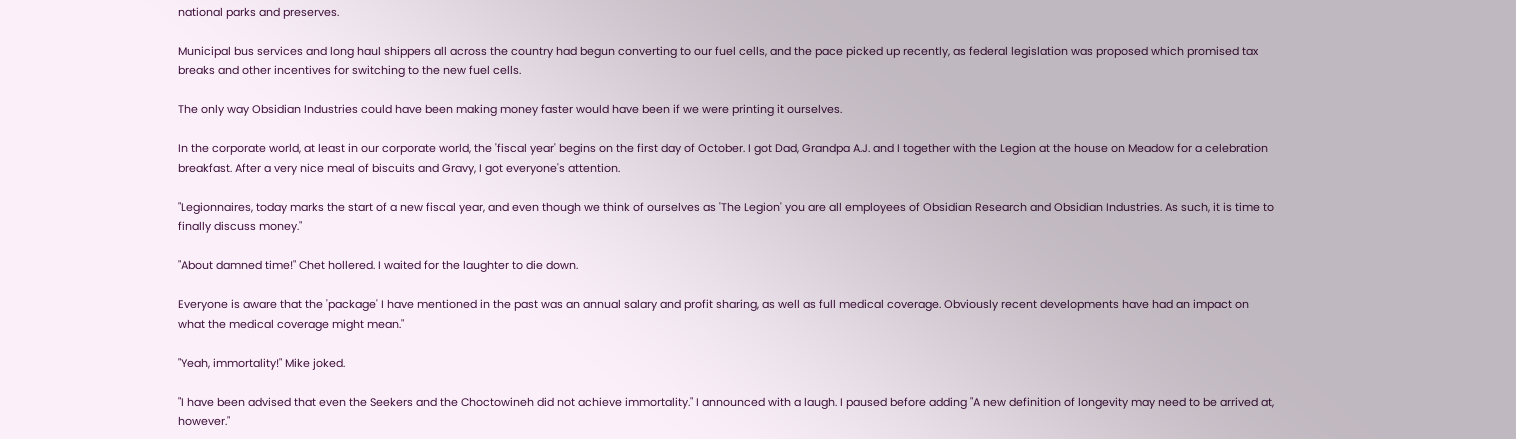national parks and preserves.

Municipal bus services and long haul shippers all across the country had begun converting to our fuel cells, and the pace picked up recently, as federal legislation was proposed which promised tax breaks and other incentives for switching to the new fuel cells.

The only way Obsidian Industries could have been making money faster would have been if we were printing it ourselves.

In the corporate world, at least in our corporate world, the 'fiscal year' begins on the first day of October. I got Dad, Grandpa A.J. and I together with the Legion at the house on Meadow for a celebration breakfast. After a very nice meal of biscuits and Gravy, I got everyone's attention.

"Legionnaires, today marks the start of a new fiscal year, and even though we think of ourselves as 'The Legion' you are all employees of Obsidian Research and Obsidian Industries. As such, it is time to finally discuss money."

"About damned time!" Chet hollered. I waited for the laughter to die down.

Everyone is aware that the 'package' I have mentioned in the past was an annual salary and profit sharing, as well as full medical coverage. Obviously recent developments have had an impact on what the medical coverage might mean."

"Yeah, immortality!" Mike joked.

"I have been advised that even the Seekers and the Choctowineh did not achieve immortality." I announced with a laugh. I paused before adding "A new definition of longevity may need to be arrived at, however."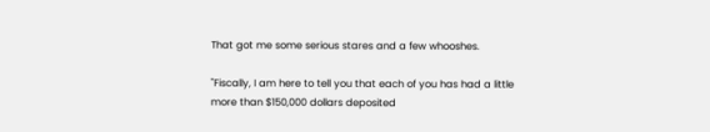That got me some serious stares and a few whooshes.

"Fiscally, I am here to tell you that each of you has had a little more than $150,000 dollars deposited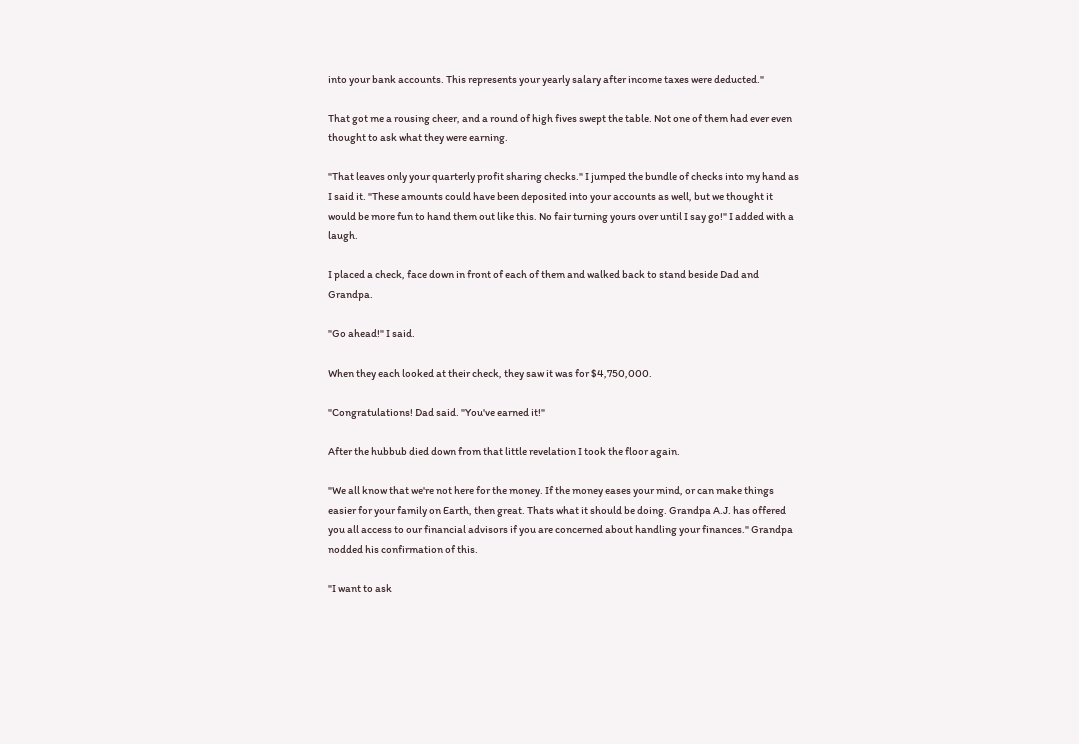into your bank accounts. This represents your yearly salary after income taxes were deducted."

That got me a rousing cheer, and a round of high fives swept the table. Not one of them had ever even thought to ask what they were earning.

"That leaves only your quarterly profit sharing checks." I jumped the bundle of checks into my hand as I said it. "These amounts could have been deposited into your accounts as well, but we thought it would be more fun to hand them out like this. No fair turning yours over until I say go!" I added with a laugh.

I placed a check, face down in front of each of them and walked back to stand beside Dad and Grandpa.

"Go ahead!" I said.

When they each looked at their check, they saw it was for $4,750,000.

"Congratulations! Dad said. "You've earned it!"

After the hubbub died down from that little revelation I took the floor again.

"We all know that we're not here for the money. If the money eases your mind, or can make things easier for your family on Earth, then great. Thats what it should be doing. Grandpa A.J. has offered you all access to our financial advisors if you are concerned about handling your finances." Grandpa nodded his confirmation of this.

"I want to ask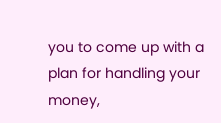you to come up with a plan for handling your money,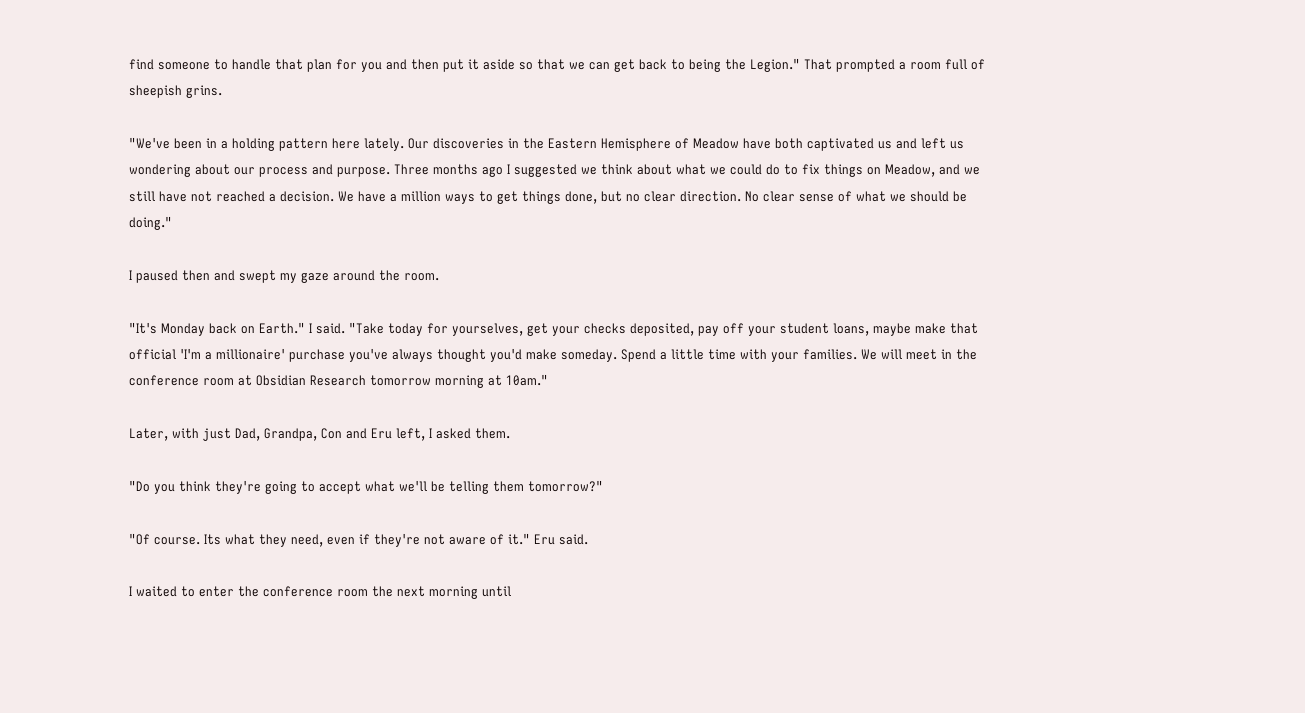find someone to handle that plan for you and then put it aside so that we can get back to being the Legion." That prompted a room full of sheepish grins.

"We've been in a holding pattern here lately. Our discoveries in the Eastern Hemisphere of Meadow have both captivated us and left us wondering about our process and purpose. Three months ago I suggested we think about what we could do to fix things on Meadow, and we still have not reached a decision. We have a million ways to get things done, but no clear direction. No clear sense of what we should be doing."

I paused then and swept my gaze around the room.

"It's Monday back on Earth." I said. "Take today for yourselves, get your checks deposited, pay off your student loans, maybe make that official 'I'm a millionaire' purchase you've always thought you'd make someday. Spend a little time with your families. We will meet in the conference room at Obsidian Research tomorrow morning at 10am."

Later, with just Dad, Grandpa, Con and Eru left, I asked them.

"Do you think they're going to accept what we'll be telling them tomorrow?"

"Of course. Its what they need, even if they're not aware of it." Eru said.

I waited to enter the conference room the next morning until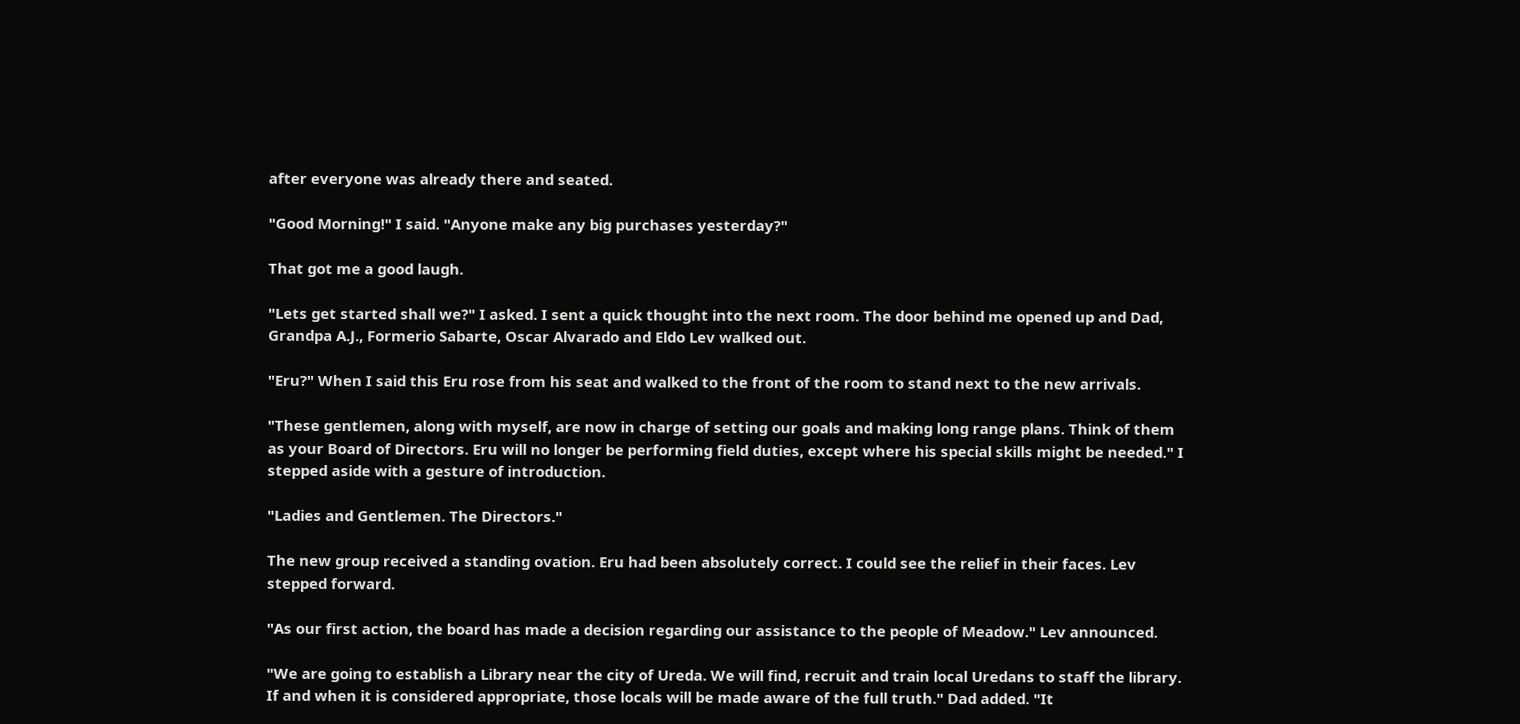after everyone was already there and seated.

"Good Morning!" I said. "Anyone make any big purchases yesterday?"

That got me a good laugh.

"Lets get started shall we?" I asked. I sent a quick thought into the next room. The door behind me opened up and Dad, Grandpa A.J., Formerio Sabarte, Oscar Alvarado and Eldo Lev walked out.

"Eru?" When I said this Eru rose from his seat and walked to the front of the room to stand next to the new arrivals.

"These gentlemen, along with myself, are now in charge of setting our goals and making long range plans. Think of them as your Board of Directors. Eru will no longer be performing field duties, except where his special skills might be needed." I stepped aside with a gesture of introduction.

"Ladies and Gentlemen. The Directors."

The new group received a standing ovation. Eru had been absolutely correct. I could see the relief in their faces. Lev stepped forward.

"As our first action, the board has made a decision regarding our assistance to the people of Meadow." Lev announced.

"We are going to establish a Library near the city of Ureda. We will find, recruit and train local Uredans to staff the library. If and when it is considered appropriate, those locals will be made aware of the full truth." Dad added. "It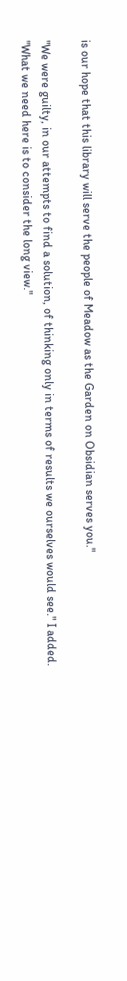is our hope that this library will serve the people of Meadow as the Garden on Obsidian serves you."

"We were guilty, in our attempts to find a solution, of thinking only in terms of results we ourselves would see." I added. "What we need here is to consider the long view."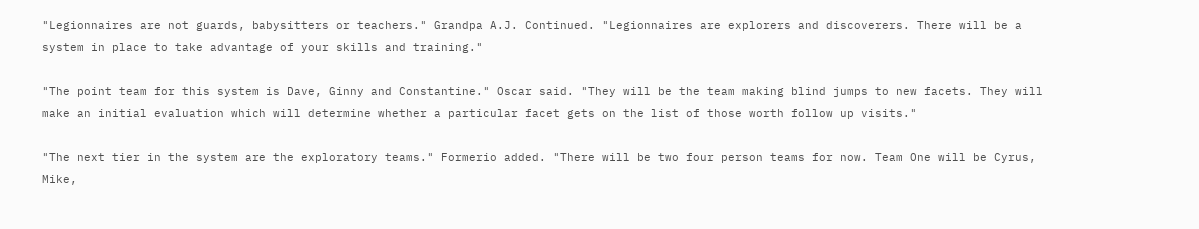"Legionnaires are not guards, babysitters or teachers." Grandpa A.J. Continued. "Legionnaires are explorers and discoverers. There will be a system in place to take advantage of your skills and training."

"The point team for this system is Dave, Ginny and Constantine." Oscar said. "They will be the team making blind jumps to new facets. They will make an initial evaluation which will determine whether a particular facet gets on the list of those worth follow up visits."

"The next tier in the system are the exploratory teams." Formerio added. "There will be two four person teams for now. Team One will be Cyrus, Mike,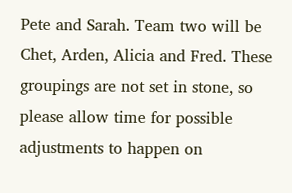Pete and Sarah. Team two will be Chet, Arden, Alicia and Fred. These groupings are not set in stone, so please allow time for possible adjustments to happen on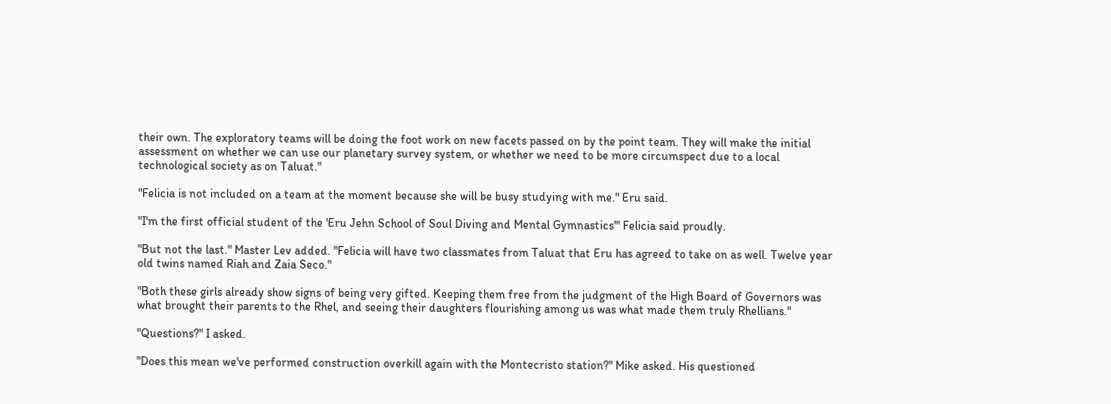their own. The exploratory teams will be doing the foot work on new facets passed on by the point team. They will make the initial assessment on whether we can use our planetary survey system, or whether we need to be more circumspect due to a local technological society as on Taluat."

"Felicia is not included on a team at the moment because she will be busy studying with me." Eru said.

"I'm the first official student of the 'Eru Jehn School of Soul Diving and Mental Gymnastics'" Felicia said proudly.

"But not the last." Master Lev added. "Felicia will have two classmates from Taluat that Eru has agreed to take on as well. Twelve year old twins named Riah and Zaia Seco."

"Both these girls already show signs of being very gifted. Keeping them free from the judgment of the High Board of Governors was what brought their parents to the Rhel, and seeing their daughters flourishing among us was what made them truly Rhellians."

"Questions?" I asked.

"Does this mean we've performed construction overkill again with the Montecristo station?" Mike asked. His questioned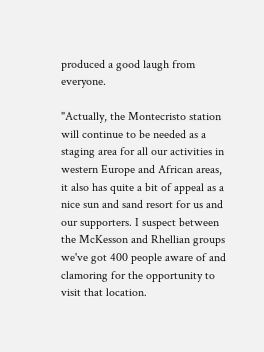produced a good laugh from everyone.

"Actually, the Montecristo station will continue to be needed as a staging area for all our activities in western Europe and African areas, it also has quite a bit of appeal as a nice sun and sand resort for us and our supporters. I suspect between the McKesson and Rhellian groups we've got 400 people aware of and clamoring for the opportunity to visit that location.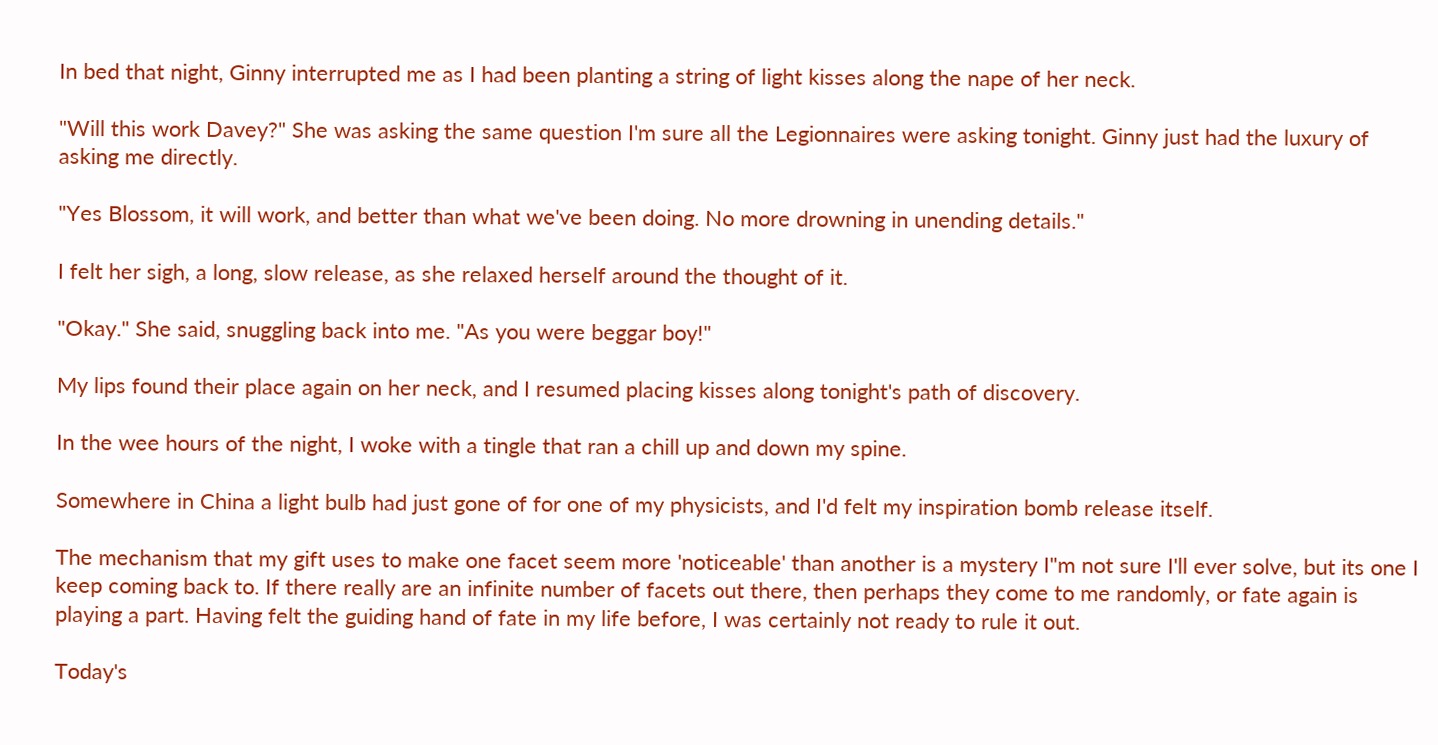In bed that night, Ginny interrupted me as I had been planting a string of light kisses along the nape of her neck.

"Will this work Davey?" She was asking the same question I'm sure all the Legionnaires were asking tonight. Ginny just had the luxury of asking me directly.

"Yes Blossom, it will work, and better than what we've been doing. No more drowning in unending details."

I felt her sigh, a long, slow release, as she relaxed herself around the thought of it.

"Okay." She said, snuggling back into me. "As you were beggar boy!"

My lips found their place again on her neck, and I resumed placing kisses along tonight's path of discovery.

In the wee hours of the night, I woke with a tingle that ran a chill up and down my spine.

Somewhere in China a light bulb had just gone of for one of my physicists, and I'd felt my inspiration bomb release itself.

The mechanism that my gift uses to make one facet seem more 'noticeable' than another is a mystery I"m not sure I'll ever solve, but its one I keep coming back to. If there really are an infinite number of facets out there, then perhaps they come to me randomly, or fate again is playing a part. Having felt the guiding hand of fate in my life before, I was certainly not ready to rule it out.

Today's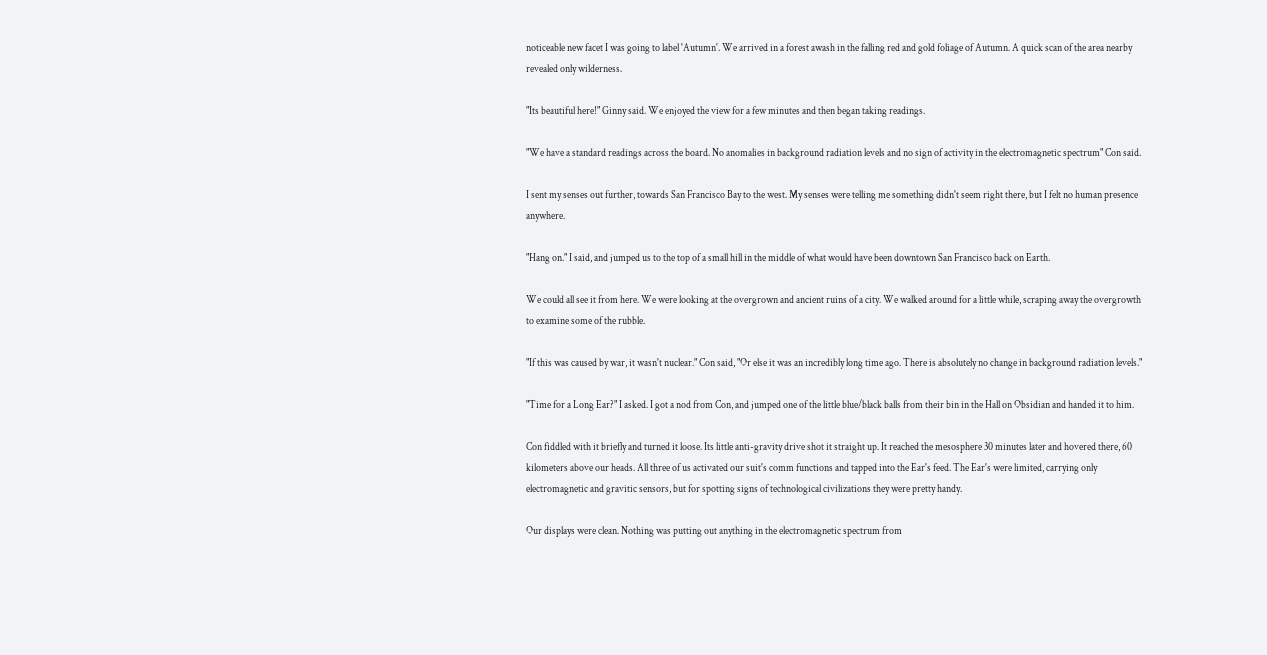noticeable new facet I was going to label 'Autumn'. We arrived in a forest awash in the falling red and gold foliage of Autumn. A quick scan of the area nearby revealed only wilderness.

"Its beautiful here!" Ginny said. We enjoyed the view for a few minutes and then began taking readings.

"We have a standard readings across the board. No anomalies in background radiation levels and no sign of activity in the electromagnetic spectrum" Con said.

I sent my senses out further, towards San Francisco Bay to the west. My senses were telling me something didn't seem right there, but I felt no human presence anywhere.

"Hang on." I said, and jumped us to the top of a small hill in the middle of what would have been downtown San Francisco back on Earth.

We could all see it from here. We were looking at the overgrown and ancient ruins of a city. We walked around for a little while, scraping away the overgrowth to examine some of the rubble.

"If this was caused by war, it wasn't nuclear." Con said, "Or else it was an incredibly long time ago. There is absolutely no change in background radiation levels."

"Time for a Long Ear?" I asked. I got a nod from Con, and jumped one of the little blue/black balls from their bin in the Hall on Obsidian and handed it to him.

Con fiddled with it briefly and turned it loose. Its little anti-gravity drive shot it straight up. It reached the mesosphere 30 minutes later and hovered there, 60 kilometers above our heads. All three of us activated our suit's comm functions and tapped into the Ear's feed. The Ear's were limited, carrying only electromagnetic and gravitic sensors, but for spotting signs of technological civilizations they were pretty handy.

Our displays were clean. Nothing was putting out anything in the electromagnetic spectrum from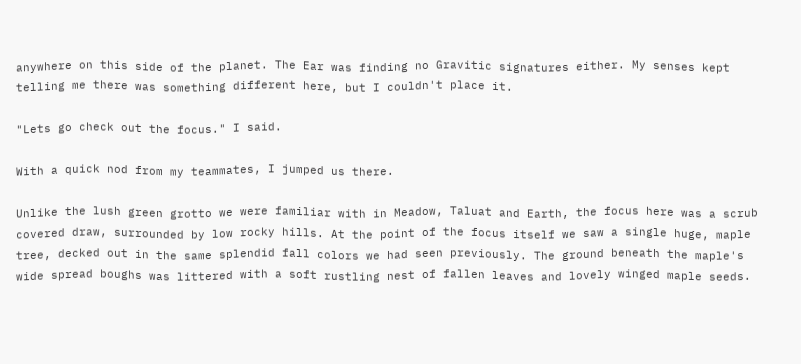anywhere on this side of the planet. The Ear was finding no Gravitic signatures either. My senses kept telling me there was something different here, but I couldn't place it.

"Lets go check out the focus." I said.

With a quick nod from my teammates, I jumped us there.

Unlike the lush green grotto we were familiar with in Meadow, Taluat and Earth, the focus here was a scrub covered draw, surrounded by low rocky hills. At the point of the focus itself we saw a single huge, maple tree, decked out in the same splendid fall colors we had seen previously. The ground beneath the maple's wide spread boughs was littered with a soft rustling nest of fallen leaves and lovely winged maple seeds.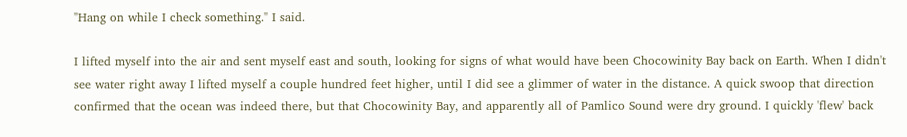"Hang on while I check something." I said.

I lifted myself into the air and sent myself east and south, looking for signs of what would have been Chocowinity Bay back on Earth. When I didn't see water right away I lifted myself a couple hundred feet higher, until I did see a glimmer of water in the distance. A quick swoop that direction confirmed that the ocean was indeed there, but that Chocowinity Bay, and apparently all of Pamlico Sound were dry ground. I quickly 'flew' back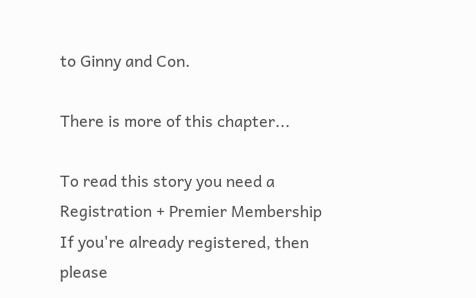to Ginny and Con.

There is more of this chapter...

To read this story you need a Registration + Premier Membership
If you're already registered, then please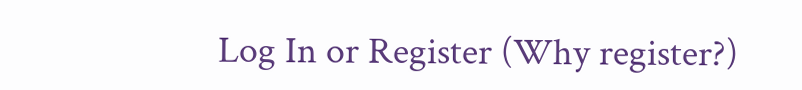Log In or Register (Why register?)